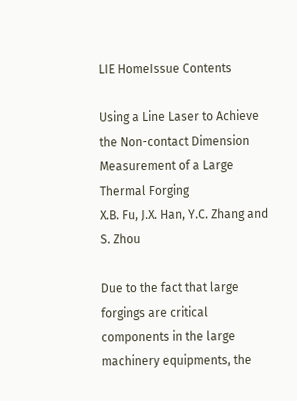LIE HomeIssue Contents

Using a Line Laser to Achieve the Non-contact Dimension Measurement of a Large Thermal Forging
X.B. Fu, J.X. Han, Y.C. Zhang and S. Zhou

Due to the fact that large forgings are critical components in the large machinery equipments, the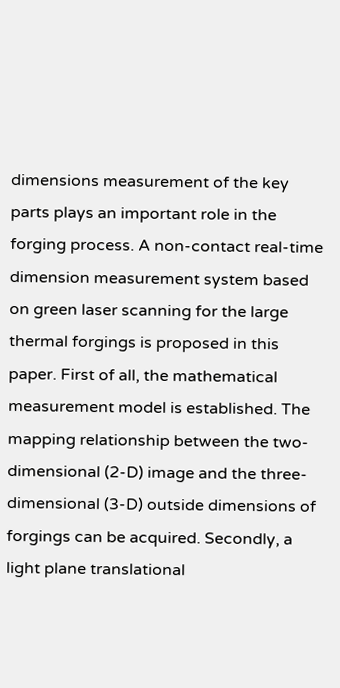dimensions measurement of the key parts plays an important role in the forging process. A non-contact real-time dimension measurement system based on green laser scanning for the large thermal forgings is proposed in this paper. First of all, the mathematical measurement model is established. The mapping relationship between the two-dimensional (2-D) image and the three-dimensional (3-D) outside dimensions of forgings can be acquired. Secondly, a light plane translational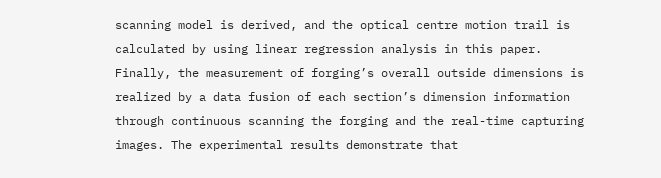scanning model is derived, and the optical centre motion trail is calculated by using linear regression analysis in this paper. Finally, the measurement of forging’s overall outside dimensions is realized by a data fusion of each section’s dimension information through continuous scanning the forging and the real-time capturing images. The experimental results demonstrate that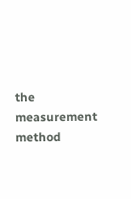the measurement method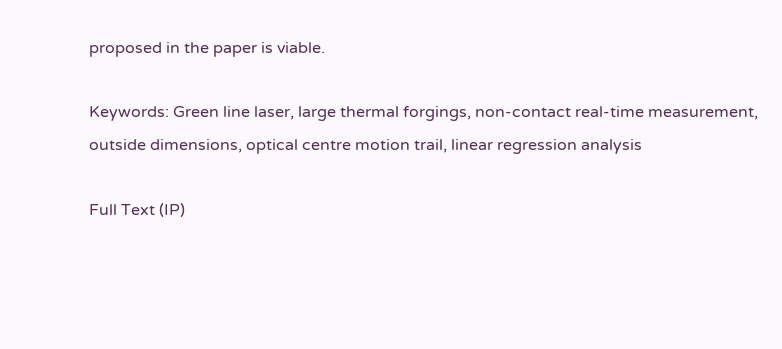proposed in the paper is viable.

Keywords: Green line laser, large thermal forgings, non-contact real-time measurement, outside dimensions, optical centre motion trail, linear regression analysis

Full Text (IP)